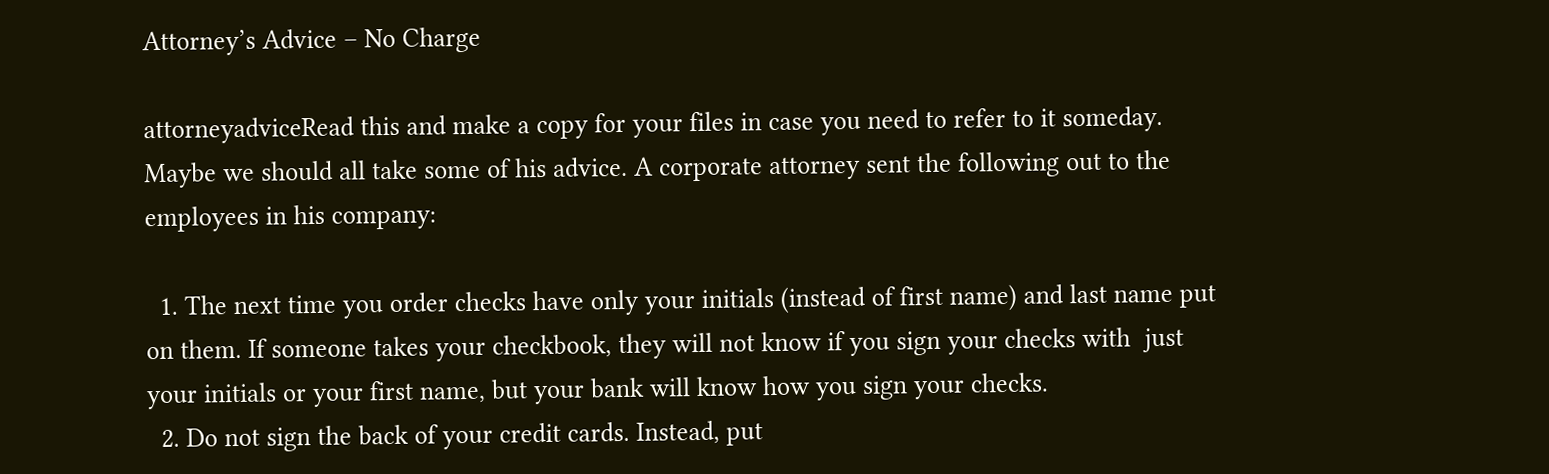Attorney’s Advice – No Charge

attorneyadviceRead this and make a copy for your files in case you need to refer to it someday. Maybe we should all take some of his advice. A corporate attorney sent the following out to the employees in his company:

  1. The next time you order checks have only your initials (instead of first name) and last name put on them. If someone takes your checkbook, they will not know if you sign your checks with  just your initials or your first name, but your bank will know how you sign your checks.
  2. Do not sign the back of your credit cards. Instead, put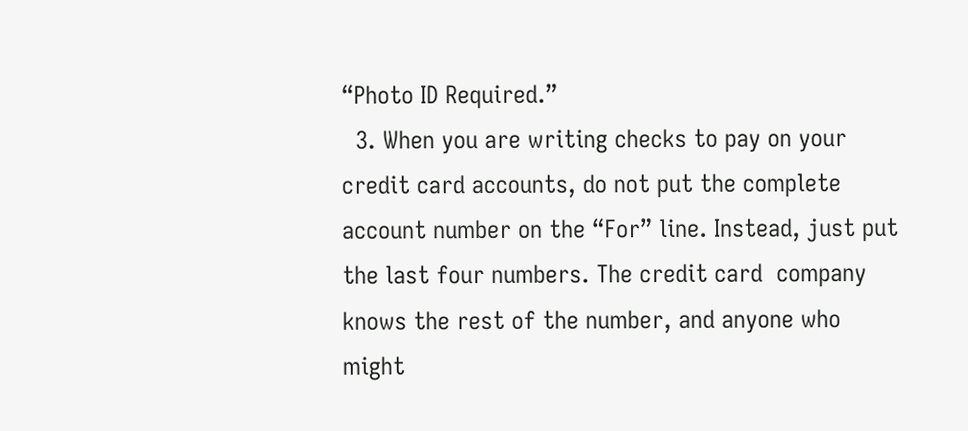“Photo ID Required.”
  3. When you are writing checks to pay on your credit card accounts, do not put the complete account number on the “For” line. Instead, just put the last four numbers. The credit card  company knows the rest of the number, and anyone who might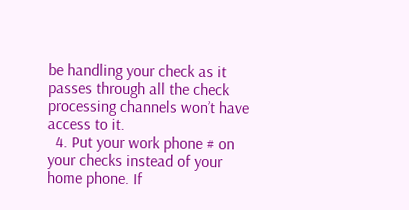be handling your check as it passes through all the check processing channels won’t have access to it.
  4. Put your work phone # on your checks instead of your home phone. If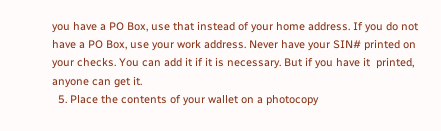you have a PO Box, use that instead of your home address. If you do not have a PO Box, use your work address. Never have your SIN# printed on your checks. You can add it if it is necessary. But if you have it  printed, anyone can get it.
  5. Place the contents of your wallet on a photocopy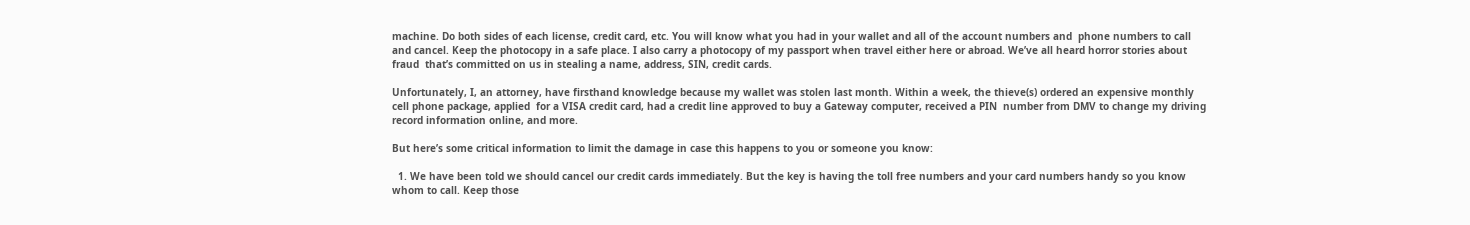machine. Do both sides of each license, credit card, etc. You will know what you had in your wallet and all of the account numbers and  phone numbers to call and cancel. Keep the photocopy in a safe place. I also carry a photocopy of my passport when travel either here or abroad. We’ve all heard horror stories about fraud  that’s committed on us in stealing a name, address, SIN, credit cards.

Unfortunately, I, an attorney, have firsthand knowledge because my wallet was stolen last month. Within a week, the thieve(s) ordered an expensive monthly cell phone package, applied  for a VISA credit card, had a credit line approved to buy a Gateway computer, received a PIN  number from DMV to change my driving record information online, and more.

But here’s some critical information to limit the damage in case this happens to you or someone you know:

  1. We have been told we should cancel our credit cards immediately. But the key is having the toll free numbers and your card numbers handy so you know whom to call. Keep those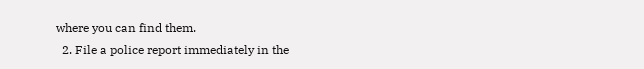where you can find them.
  2. File a police report immediately in the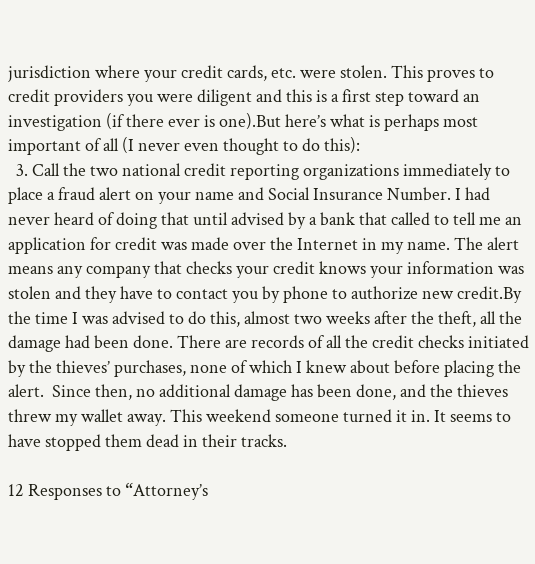jurisdiction where your credit cards, etc. were stolen. This proves to credit providers you were diligent and this is a first step toward an investigation (if there ever is one).But here’s what is perhaps most important of all (I never even thought to do this):
  3. Call the two national credit reporting organizations immediately to place a fraud alert on your name and Social Insurance Number. I had never heard of doing that until advised by a bank that called to tell me an application for credit was made over the Internet in my name. The alert means any company that checks your credit knows your information was stolen and they have to contact you by phone to authorize new credit.By the time I was advised to do this, almost two weeks after the theft, all the damage had been done. There are records of all the credit checks initiated by the thieves’ purchases, none of which I knew about before placing the alert.  Since then, no additional damage has been done, and the thieves threw my wallet away. This weekend someone turned it in. It seems to have stopped them dead in their tracks.

12 Responses to “Attorney’s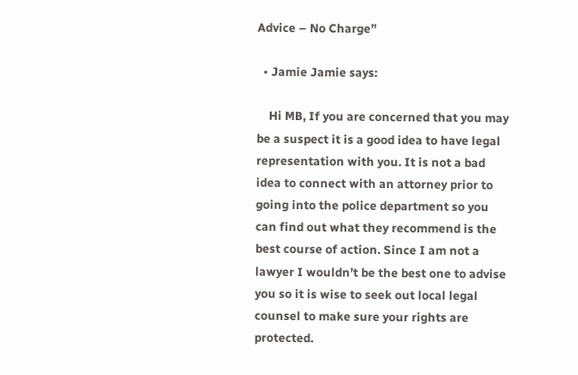Advice – No Charge”

  • Jamie Jamie says:

    Hi MB, If you are concerned that you may be a suspect it is a good idea to have legal representation with you. It is not a bad idea to connect with an attorney prior to going into the police department so you can find out what they recommend is the best course of action. Since I am not a lawyer I wouldn’t be the best one to advise you so it is wise to seek out local legal counsel to make sure your rights are protected.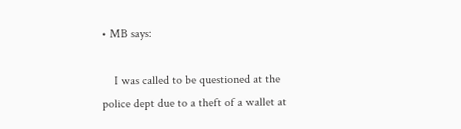• MB says:

    I was called to be questioned at the police dept due to a theft of a wallet at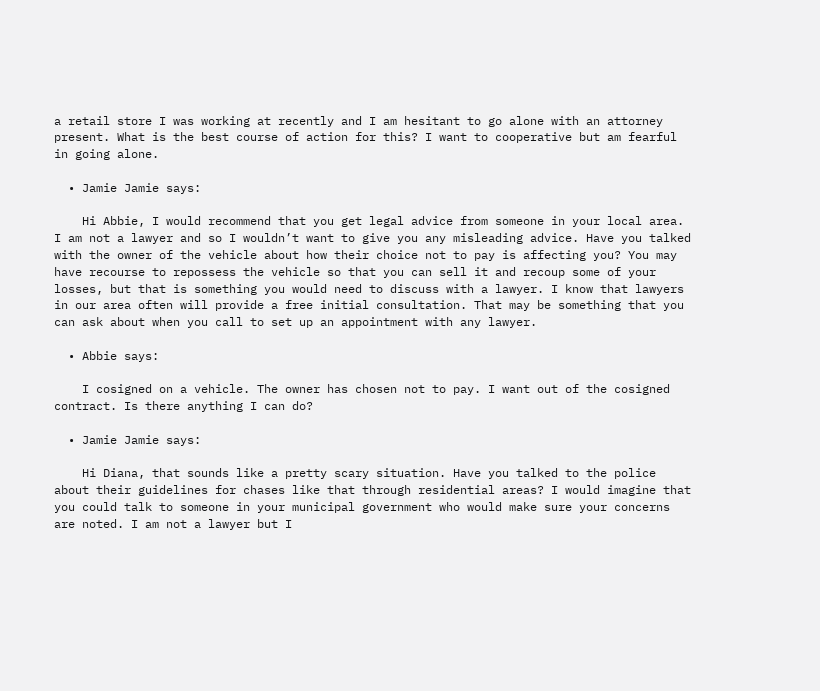a retail store I was working at recently and I am hesitant to go alone with an attorney present. What is the best course of action for this? I want to cooperative but am fearful in going alone.

  • Jamie Jamie says:

    Hi Abbie, I would recommend that you get legal advice from someone in your local area. I am not a lawyer and so I wouldn’t want to give you any misleading advice. Have you talked with the owner of the vehicle about how their choice not to pay is affecting you? You may have recourse to repossess the vehicle so that you can sell it and recoup some of your losses, but that is something you would need to discuss with a lawyer. I know that lawyers in our area often will provide a free initial consultation. That may be something that you can ask about when you call to set up an appointment with any lawyer.

  • Abbie says:

    I cosigned on a vehicle. The owner has chosen not to pay. I want out of the cosigned contract. Is there anything I can do?

  • Jamie Jamie says:

    Hi Diana, that sounds like a pretty scary situation. Have you talked to the police about their guidelines for chases like that through residential areas? I would imagine that you could talk to someone in your municipal government who would make sure your concerns are noted. I am not a lawyer but I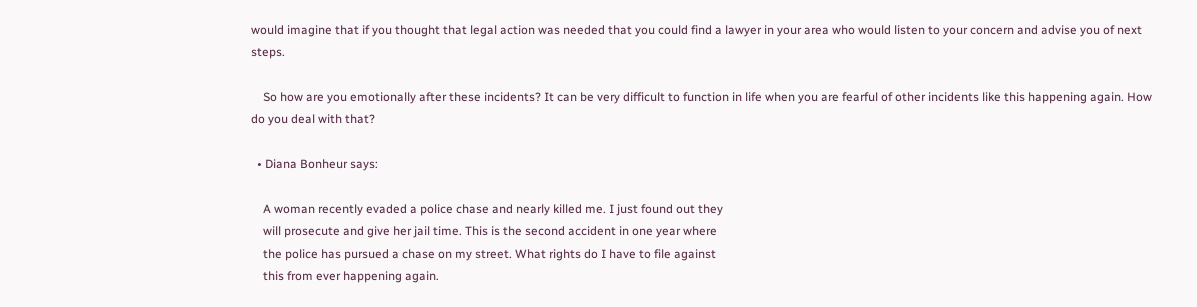would imagine that if you thought that legal action was needed that you could find a lawyer in your area who would listen to your concern and advise you of next steps.

    So how are you emotionally after these incidents? It can be very difficult to function in life when you are fearful of other incidents like this happening again. How do you deal with that?

  • Diana Bonheur says:

    A woman recently evaded a police chase and nearly killed me. I just found out they
    will prosecute and give her jail time. This is the second accident in one year where
    the police has pursued a chase on my street. What rights do I have to file against
    this from ever happening again.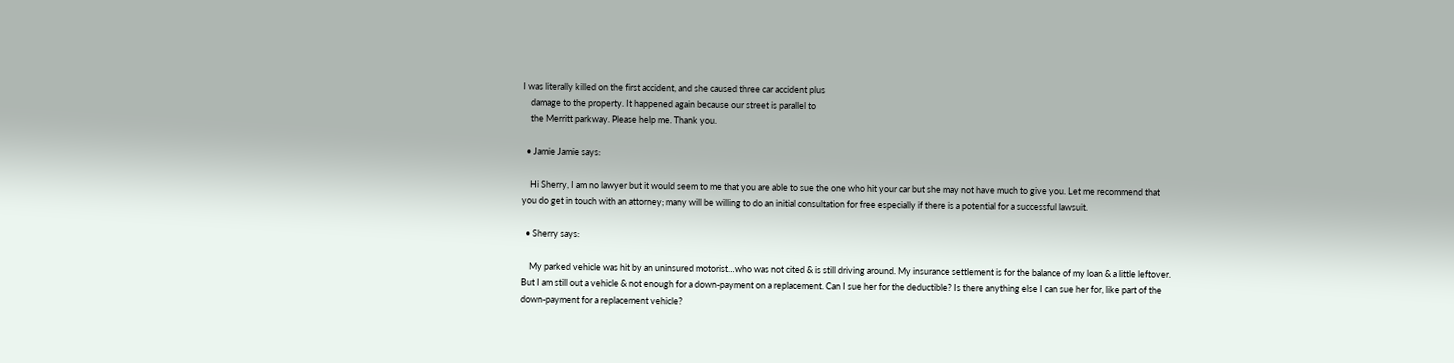I was literally killed on the first accident, and she caused three car accident plus
    damage to the property. It happened again because our street is parallel to
    the Merritt parkway. Please help me. Thank you.

  • Jamie Jamie says:

    Hi Sherry, I am no lawyer but it would seem to me that you are able to sue the one who hit your car but she may not have much to give you. Let me recommend that you do get in touch with an attorney; many will be willing to do an initial consultation for free especially if there is a potential for a successful lawsuit.

  • Sherry says:

    My parked vehicle was hit by an uninsured motorist…who was not cited & is still driving around. My insurance settlement is for the balance of my loan & a little leftover. But I am still out a vehicle & not enough for a down-payment on a replacement. Can I sue her for the deductible? Is there anything else I can sue her for, like part of the down-payment for a replacement vehicle?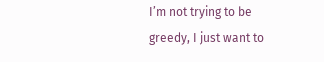I’m not trying to be greedy, I just want to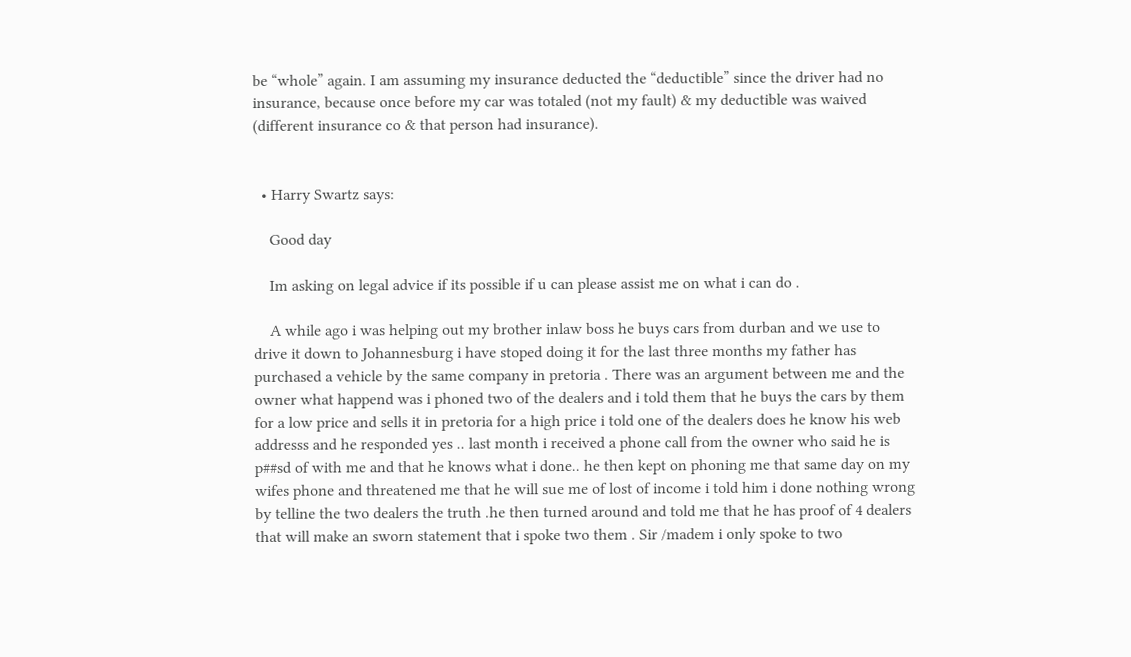be “whole” again. I am assuming my insurance deducted the “deductible” since the driver had no insurance, because once before my car was totaled (not my fault) & my deductible was waived (different insurance co & that person had insurance).


  • Harry Swartz says:

    Good day

    Im asking on legal advice if its possible if u can please assist me on what i can do .

    A while ago i was helping out my brother inlaw boss he buys cars from durban and we use to drive it down to Johannesburg i have stoped doing it for the last three months my father has purchased a vehicle by the same company in pretoria . There was an argument between me and the owner what happend was i phoned two of the dealers and i told them that he buys the cars by them for a low price and sells it in pretoria for a high price i told one of the dealers does he know his web addresss and he responded yes .. last month i received a phone call from the owner who said he is p##sd of with me and that he knows what i done.. he then kept on phoning me that same day on my wifes phone and threatened me that he will sue me of lost of income i told him i done nothing wrong by telline the two dealers the truth .he then turned around and told me that he has proof of 4 dealers that will make an sworn statement that i spoke two them . Sir /madem i only spoke to two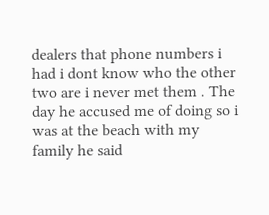dealers that phone numbers i had i dont know who the other two are i never met them . The day he accused me of doing so i was at the beach with my family he said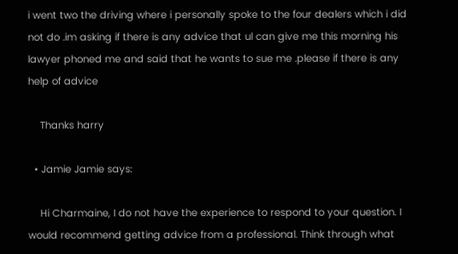i went two the driving where i personally spoke to the four dealers which i did not do .im asking if there is any advice that ul can give me this morning his lawyer phoned me and said that he wants to sue me .please if there is any help of advice

    Thanks harry

  • Jamie Jamie says:

    Hi Charmaine, I do not have the experience to respond to your question. I would recommend getting advice from a professional. Think through what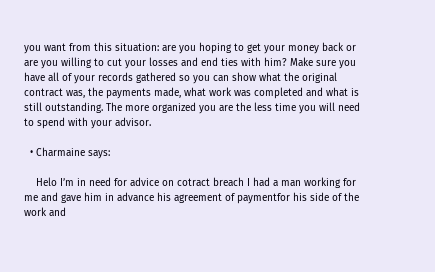you want from this situation: are you hoping to get your money back or are you willing to cut your losses and end ties with him? Make sure you have all of your records gathered so you can show what the original contract was, the payments made, what work was completed and what is still outstanding. The more organized you are the less time you will need to spend with your advisor.

  • Charmaine says:

    Helo I’m in need for advice on cotract breach I had a man working for me and gave him in advance his agreement of paymentfor his side of the work and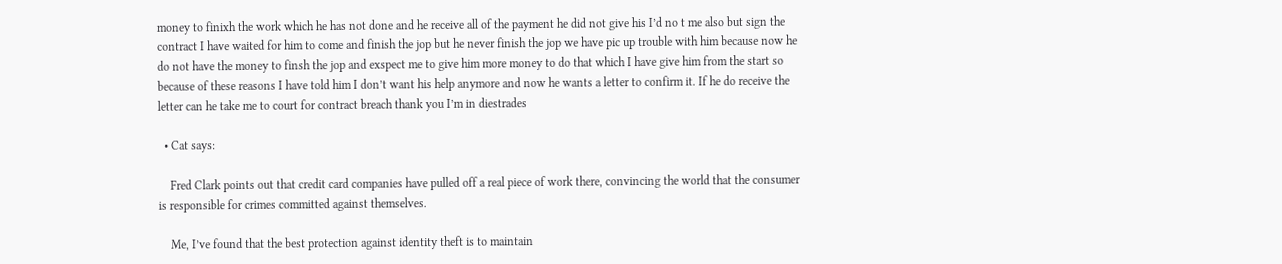money to finixh the work which he has not done and he receive all of the payment he did not give his I’d no t me also but sign the contract I have waited for him to come and finish the jop but he never finish the jop we have pic up trouble with him because now he do not have the money to finsh the jop and exspect me to give him more money to do that which I have give him from the start so because of these reasons I have told him I don’t want his help anymore and now he wants a letter to confirm it. If he do receive the letter can he take me to court for contract breach thank you I’m in diestrades

  • Cat says:

    Fred Clark points out that credit card companies have pulled off a real piece of work there, convincing the world that the consumer is responsible for crimes committed against themselves.

    Me, I’ve found that the best protection against identity theft is to maintain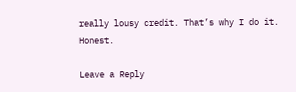really lousy credit. That’s why I do it. Honest.

Leave a Reply